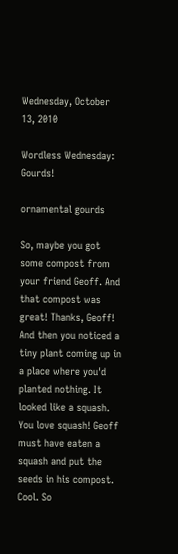Wednesday, October 13, 2010

Wordless Wednesday: Gourds!

ornamental gourds

So, maybe you got some compost from your friend Geoff. And that compost was great! Thanks, Geoff! And then you noticed a tiny plant coming up in a place where you'd planted nothing. It looked like a squash. You love squash! Geoff must have eaten a squash and put the seeds in his compost. Cool. So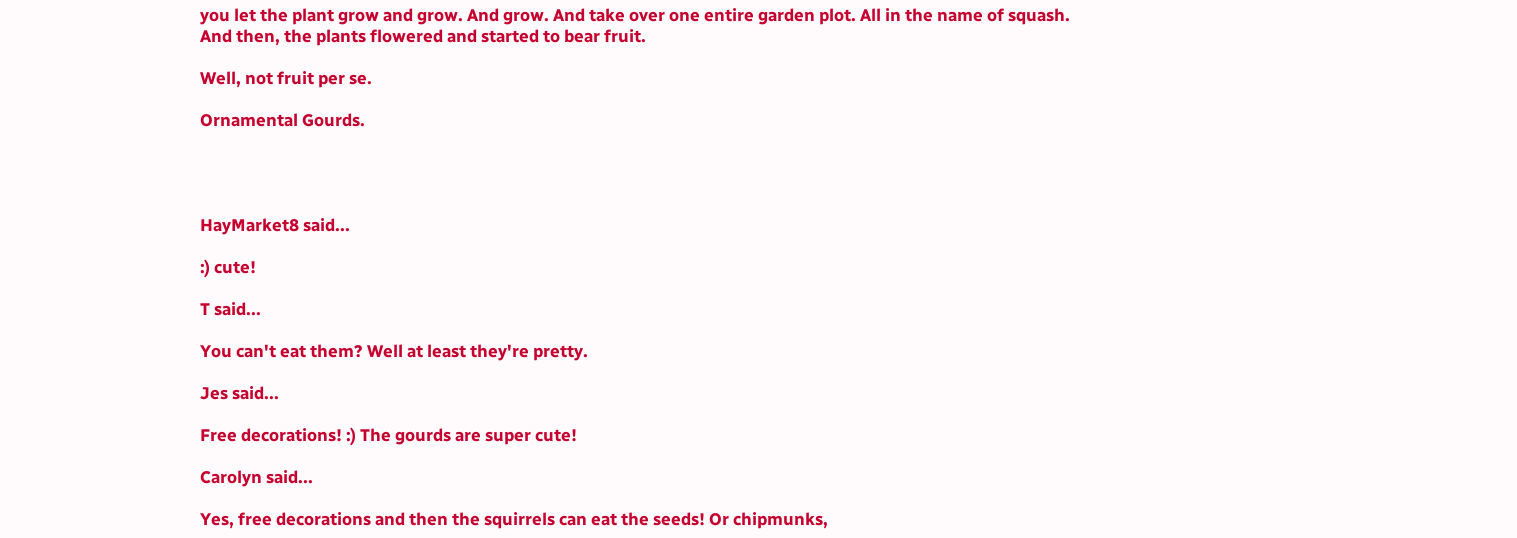you let the plant grow and grow. And grow. And take over one entire garden plot. All in the name of squash. And then, the plants flowered and started to bear fruit.

Well, not fruit per se.

Ornamental Gourds.




HayMarket8 said...

:) cute!

T said...

You can't eat them? Well at least they're pretty.

Jes said...

Free decorations! :) The gourds are super cute!

Carolyn said...

Yes, free decorations and then the squirrels can eat the seeds! Or chipmunks,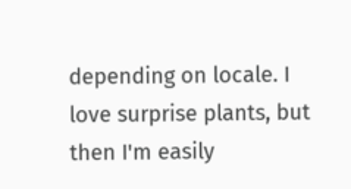depending on locale. I love surprise plants, but then I'm easily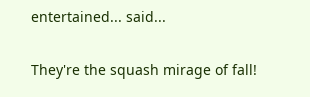entertained... said...

They're the squash mirage of fall!